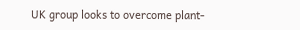UK group looks to overcome plant-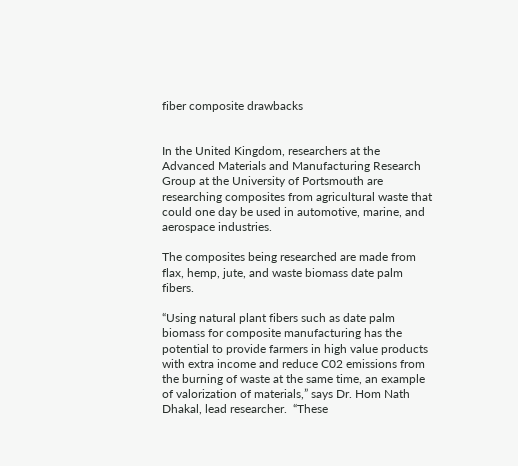fiber composite drawbacks


In the United Kingdom, researchers at the Advanced Materials and Manufacturing Research Group at the University of Portsmouth are researching composites from agricultural waste that could one day be used in automotive, marine, and aerospace industries.

The composites being researched are made from flax, hemp, jute, and waste biomass date palm fibers.

“Using natural plant fibers such as date palm biomass for composite manufacturing has the potential to provide farmers in high value products with extra income and reduce C02 emissions from the burning of waste at the same time, an example of valorization of materials,” says Dr. Hom Nath Dhakal, lead researcher.  “These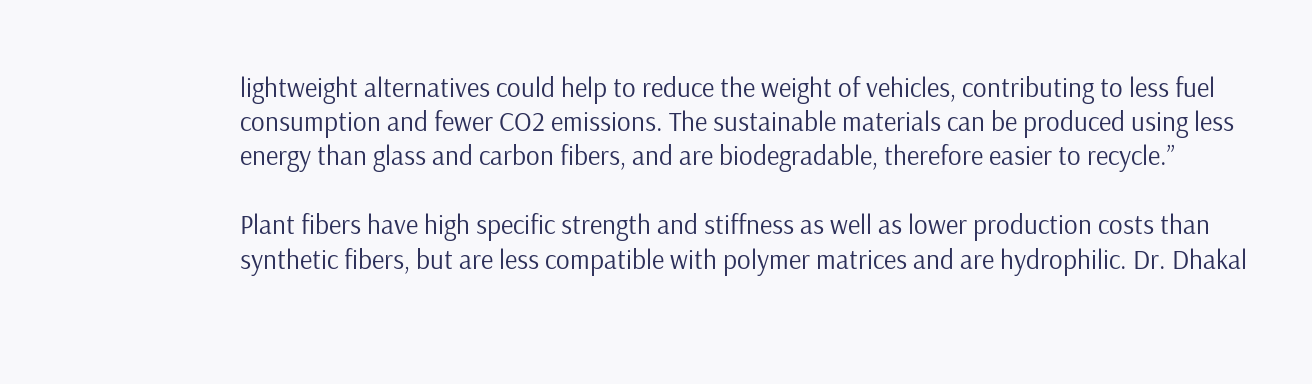lightweight alternatives could help to reduce the weight of vehicles, contributing to less fuel consumption and fewer CO2 emissions. The sustainable materials can be produced using less energy than glass and carbon fibers, and are biodegradable, therefore easier to recycle.”

Plant fibers have high specific strength and stiffness as well as lower production costs than synthetic fibers, but are less compatible with polymer matrices and are hydrophilic. Dr. Dhakal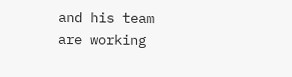and his team are working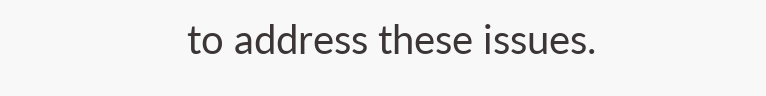to address these issues.